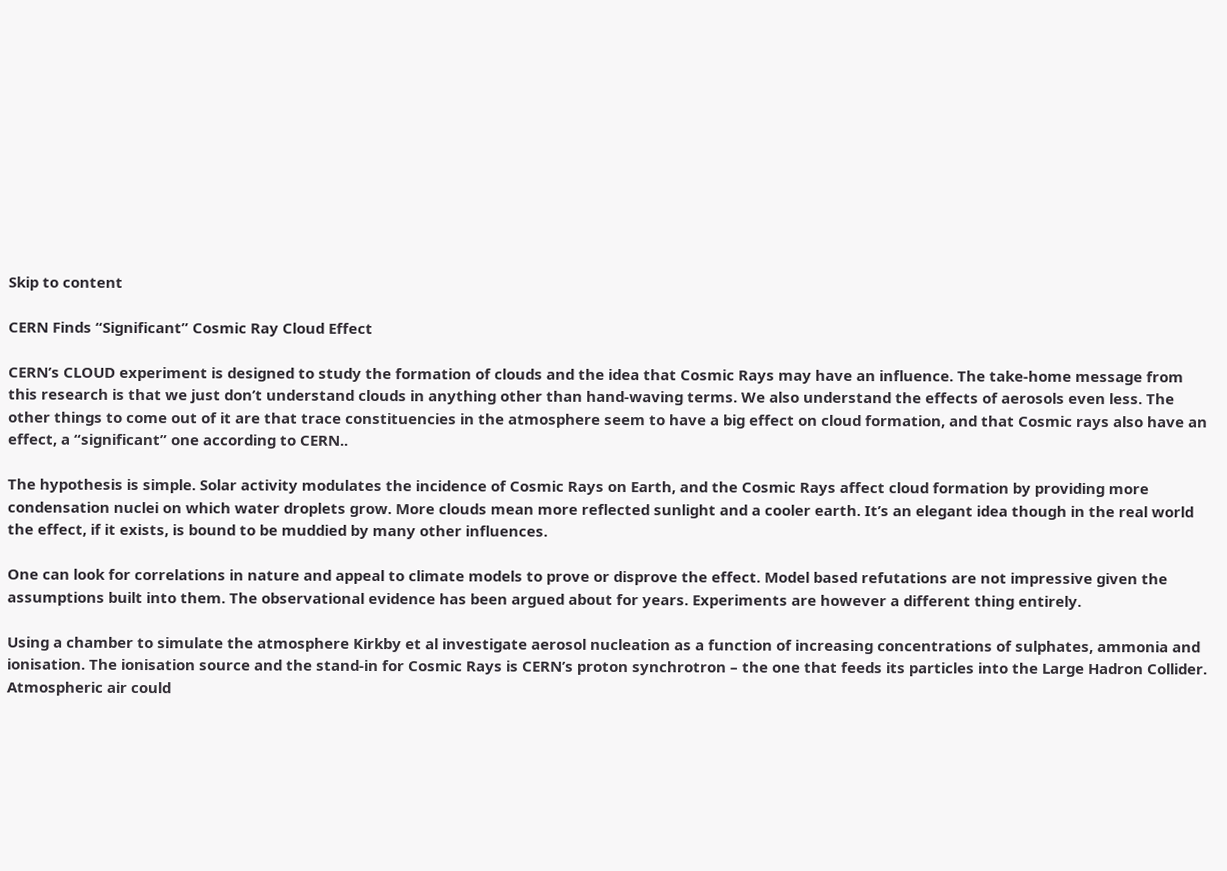Skip to content

CERN Finds “Significant” Cosmic Ray Cloud Effect

CERN’s CLOUD experiment is designed to study the formation of clouds and the idea that Cosmic Rays may have an influence. The take-home message from this research is that we just don’t understand clouds in anything other than hand-waving terms. We also understand the effects of aerosols even less. The other things to come out of it are that trace constituencies in the atmosphere seem to have a big effect on cloud formation, and that Cosmic rays also have an effect, a “significant” one according to CERN..

The hypothesis is simple. Solar activity modulates the incidence of Cosmic Rays on Earth, and the Cosmic Rays affect cloud formation by providing more condensation nuclei on which water droplets grow. More clouds mean more reflected sunlight and a cooler earth. It’s an elegant idea though in the real world the effect, if it exists, is bound to be muddied by many other influences.

One can look for correlations in nature and appeal to climate models to prove or disprove the effect. Model based refutations are not impressive given the assumptions built into them. The observational evidence has been argued about for years. Experiments are however a different thing entirely.

Using a chamber to simulate the atmosphere Kirkby et al investigate aerosol nucleation as a function of increasing concentrations of sulphates, ammonia and ionisation. The ionisation source and the stand-in for Cosmic Rays is CERN’s proton synchrotron – the one that feeds its particles into the Large Hadron Collider. Atmospheric air could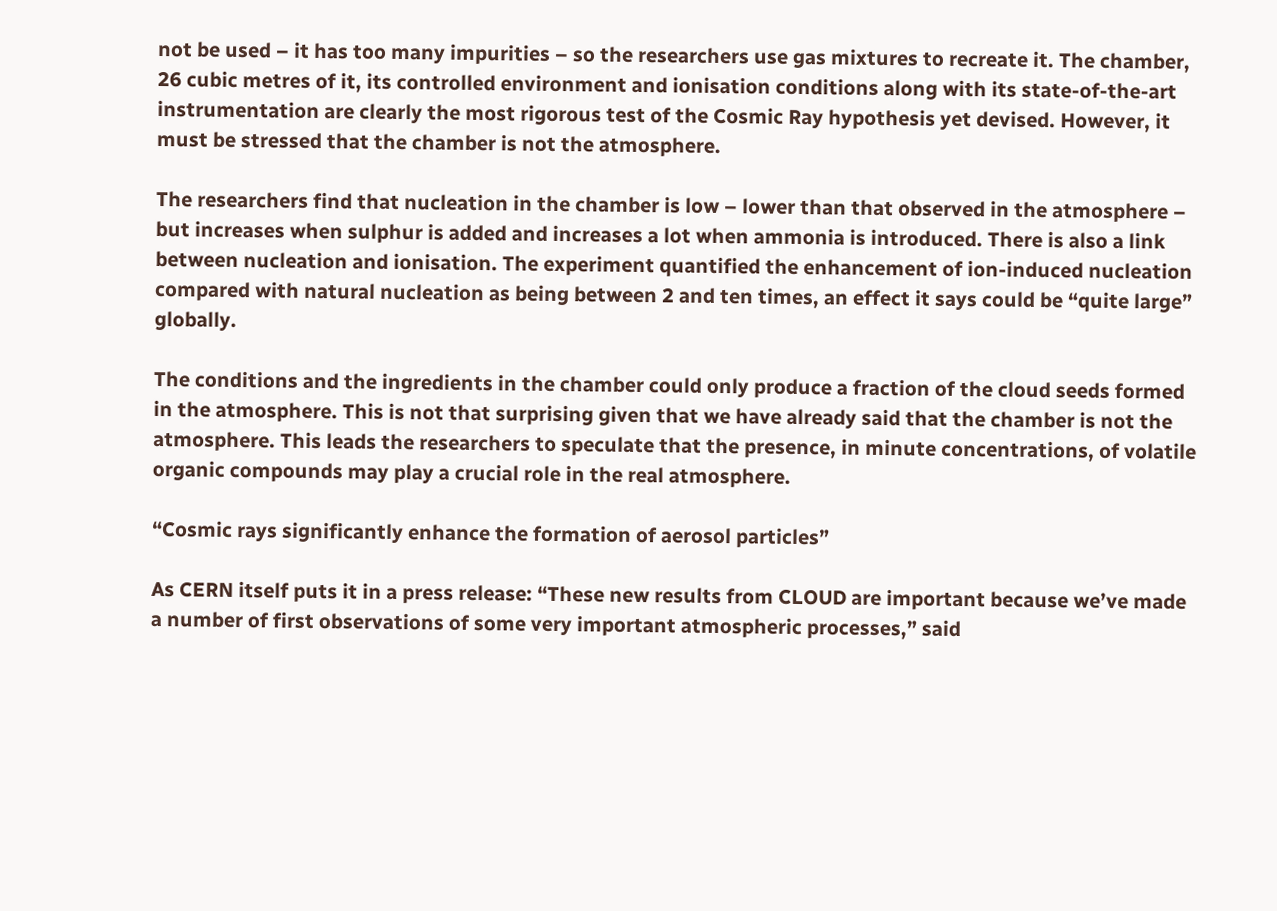not be used – it has too many impurities – so the researchers use gas mixtures to recreate it. The chamber, 26 cubic metres of it, its controlled environment and ionisation conditions along with its state-of-the-art instrumentation are clearly the most rigorous test of the Cosmic Ray hypothesis yet devised. However, it must be stressed that the chamber is not the atmosphere.

The researchers find that nucleation in the chamber is low – lower than that observed in the atmosphere – but increases when sulphur is added and increases a lot when ammonia is introduced. There is also a link between nucleation and ionisation. The experiment quantified the enhancement of ion-induced nucleation compared with natural nucleation as being between 2 and ten times, an effect it says could be “quite large” globally.

The conditions and the ingredients in the chamber could only produce a fraction of the cloud seeds formed in the atmosphere. This is not that surprising given that we have already said that the chamber is not the atmosphere. This leads the researchers to speculate that the presence, in minute concentrations, of volatile organic compounds may play a crucial role in the real atmosphere.

“Cosmic rays significantly enhance the formation of aerosol particles”

As CERN itself puts it in a press release: “These new results from CLOUD are important because we’ve made a number of first observations of some very important atmospheric processes,” said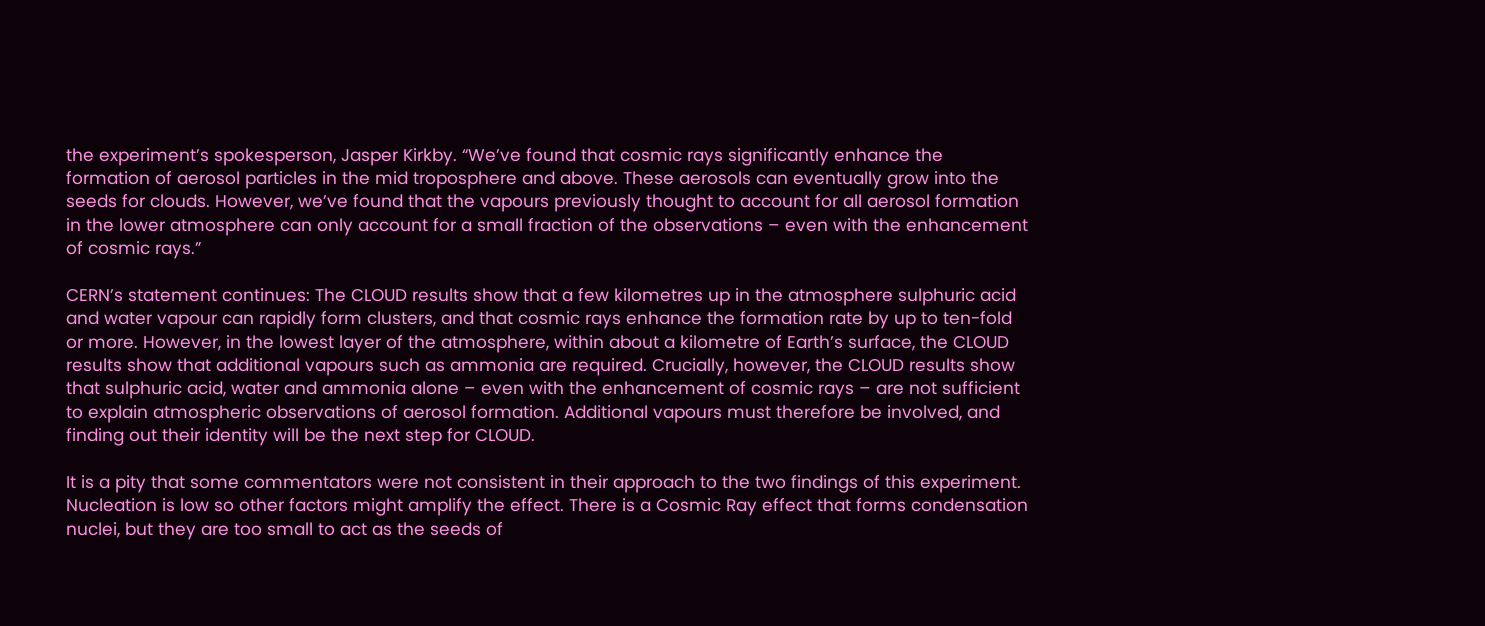the experiment’s spokesperson, Jasper Kirkby. “We’ve found that cosmic rays significantly enhance the formation of aerosol particles in the mid troposphere and above. These aerosols can eventually grow into the seeds for clouds. However, we’ve found that the vapours previously thought to account for all aerosol formation in the lower atmosphere can only account for a small fraction of the observations – even with the enhancement of cosmic rays.”

CERN’s statement continues: The CLOUD results show that a few kilometres up in the atmosphere sulphuric acid and water vapour can rapidly form clusters, and that cosmic rays enhance the formation rate by up to ten-fold or more. However, in the lowest layer of the atmosphere, within about a kilometre of Earth’s surface, the CLOUD results show that additional vapours such as ammonia are required. Crucially, however, the CLOUD results show that sulphuric acid, water and ammonia alone – even with the enhancement of cosmic rays – are not sufficient to explain atmospheric observations of aerosol formation. Additional vapours must therefore be involved, and finding out their identity will be the next step for CLOUD.

It is a pity that some commentators were not consistent in their approach to the two findings of this experiment. Nucleation is low so other factors might amplify the effect. There is a Cosmic Ray effect that forms condensation nuclei, but they are too small to act as the seeds of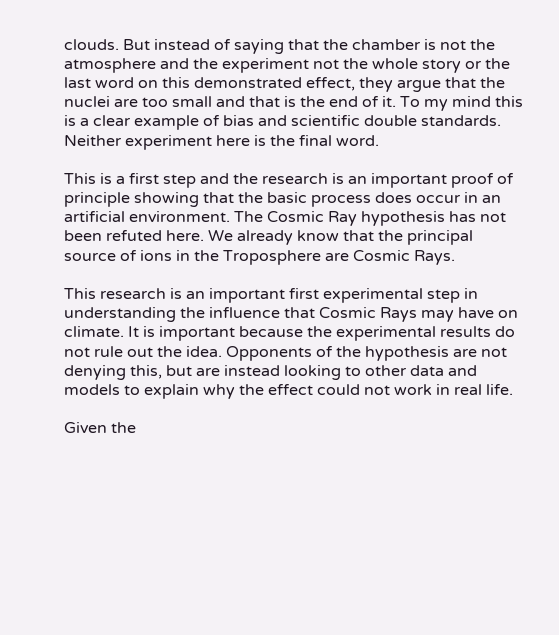clouds. But instead of saying that the chamber is not the atmosphere and the experiment not the whole story or the last word on this demonstrated effect, they argue that the nuclei are too small and that is the end of it. To my mind this is a clear example of bias and scientific double standards. Neither experiment here is the final word.

This is a first step and the research is an important proof of principle showing that the basic process does occur in an artificial environment. The Cosmic Ray hypothesis has not been refuted here. We already know that the principal source of ions in the Troposphere are Cosmic Rays.

This research is an important first experimental step in understanding the influence that Cosmic Rays may have on climate. It is important because the experimental results do not rule out the idea. Opponents of the hypothesis are not denying this, but are instead looking to other data and models to explain why the effect could not work in real life.

Given the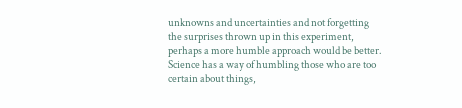unknowns and uncertainties and not forgetting the surprises thrown up in this experiment, perhaps a more humble approach would be better. Science has a way of humbling those who are too certain about things,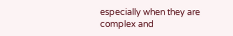especially when they are complex and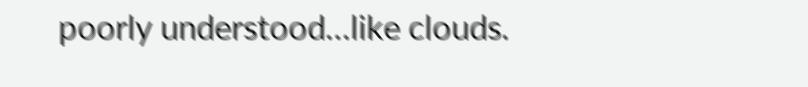poorly understood…like clouds.